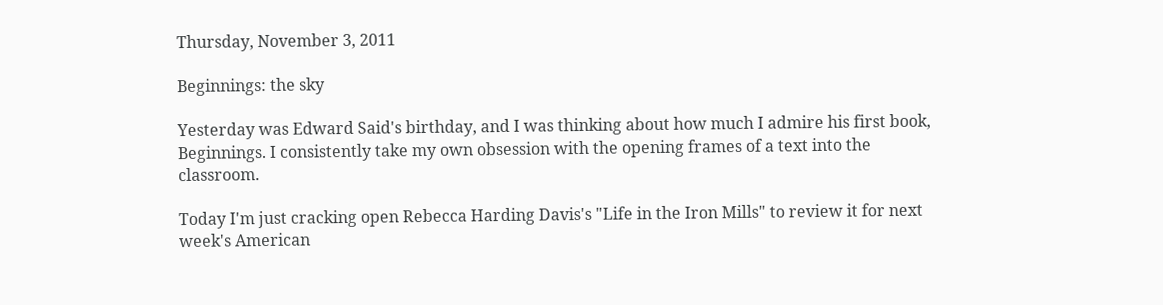Thursday, November 3, 2011

Beginnings: the sky

Yesterday was Edward Said's birthday, and I was thinking about how much I admire his first book, Beginnings. I consistently take my own obsession with the opening frames of a text into the classroom.

Today I'm just cracking open Rebecca Harding Davis's "Life in the Iron Mills" to review it for next week's American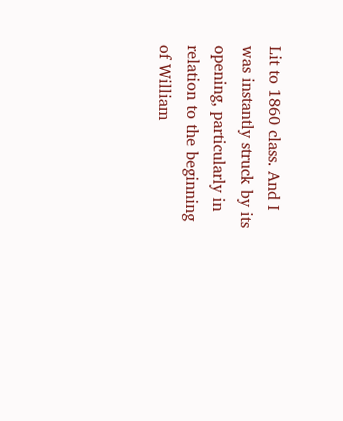Lit to 1860 class. And I was instantly struck by its opening, particularly in relation to the beginning of William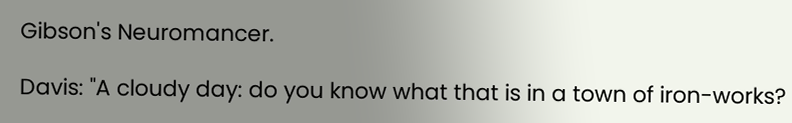Gibson's Neuromancer.

Davis: "A cloudy day: do you know what that is in a town of iron-works?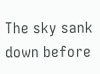The sky sank down before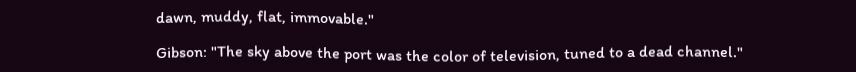dawn, muddy, flat, immovable."

Gibson: "The sky above the port was the color of television, tuned to a dead channel."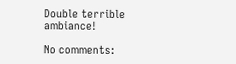Double terrible ambiance!

No comments: